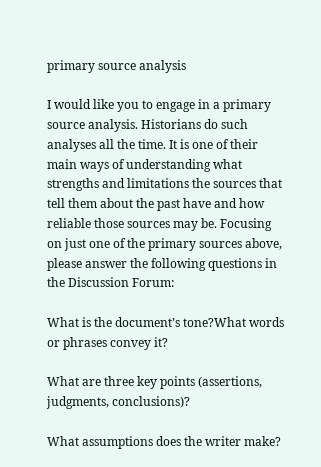primary source analysis

I would like you to engage in a primary source analysis. Historians do such analyses all the time. It is one of their main ways of understanding what strengths and limitations the sources that tell them about the past have and how reliable those sources may be. Focusing on just one of the primary sources above, please answer the following questions in the Discussion Forum:

What is the document’s tone?What words or phrases convey it?

What are three key points (assertions, judgments, conclusions)?

What assumptions does the writer make?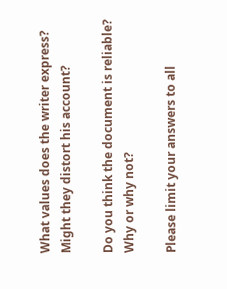What values does the writer express? Might they distort his account?

Do you think the document is reliable? Why or why not?

Please limit your answers to all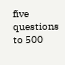five questions to 500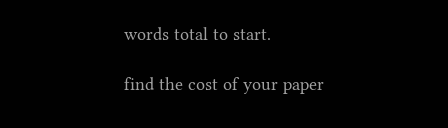words total to start.

find the cost of your paper